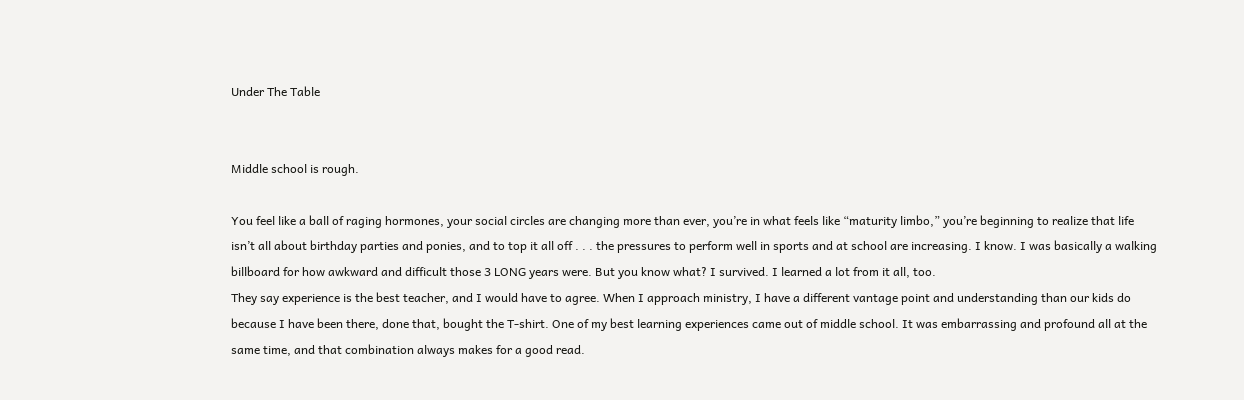Under The Table


Middle school is rough.

You feel like a ball of raging hormones, your social circles are changing more than ever, you’re in what feels like “maturity limbo,” you’re beginning to realize that life isn’t all about birthday parties and ponies, and to top it all off . . . the pressures to perform well in sports and at school are increasing. I know. I was basically a walking billboard for how awkward and difficult those 3 LONG years were. But you know what? I survived. I learned a lot from it all, too.
They say experience is the best teacher, and I would have to agree. When I approach ministry, I have a different vantage point and understanding than our kids do because I have been there, done that, bought the T-shirt. One of my best learning experiences came out of middle school. It was embarrassing and profound all at the same time, and that combination always makes for a good read.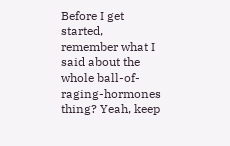Before I get started, remember what I said about the whole ball-of-raging-hormones thing? Yeah, keep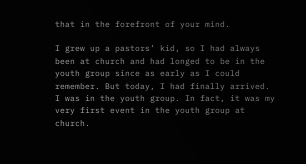that in the forefront of your mind.

I grew up a pastors’ kid, so I had always been at church and had longed to be in the youth group since as early as I could remember. But today, I had finally arrived. I was in the youth group. In fact, it was my very first event in the youth group at church.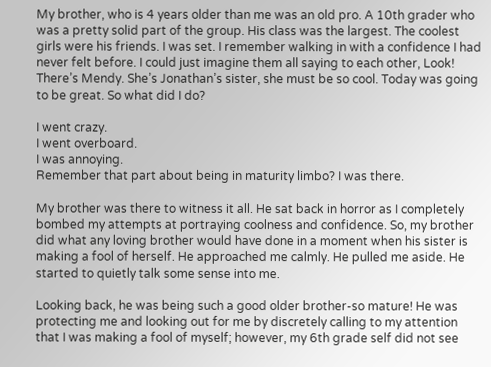My brother, who is 4 years older than me was an old pro. A 10th grader who was a pretty solid part of the group. His class was the largest. The coolest girls were his friends. I was set. I remember walking in with a confidence I had never felt before. I could just imagine them all saying to each other, Look! There’s Mendy. She’s Jonathan’s sister, she must be so cool. Today was going to be great. So what did I do?

I went crazy.
I went overboard.
I was annoying.
Remember that part about being in maturity limbo? I was there.

My brother was there to witness it all. He sat back in horror as I completely bombed my attempts at portraying coolness and confidence. So, my brother did what any loving brother would have done in a moment when his sister is making a fool of herself. He approached me calmly. He pulled me aside. He started to quietly talk some sense into me.

Looking back, he was being such a good older brother-so mature! He was protecting me and looking out for me by discretely calling to my attention that I was making a fool of myself; however, my 6th grade self did not see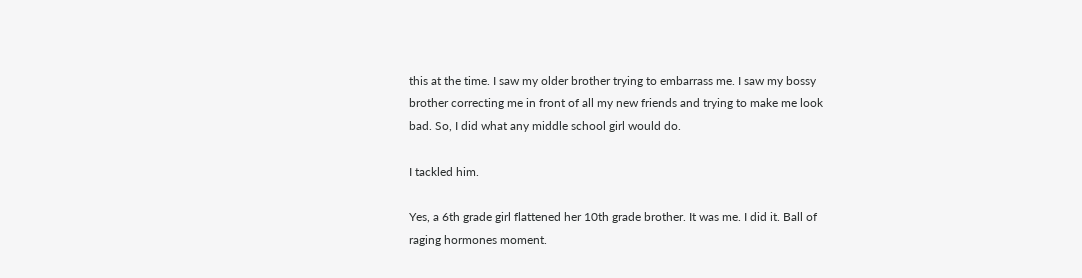this at the time. I saw my older brother trying to embarrass me. I saw my bossy brother correcting me in front of all my new friends and trying to make me look bad. So, I did what any middle school girl would do.

I tackled him.

Yes, a 6th grade girl flattened her 10th grade brother. It was me. I did it. Ball of raging hormones moment.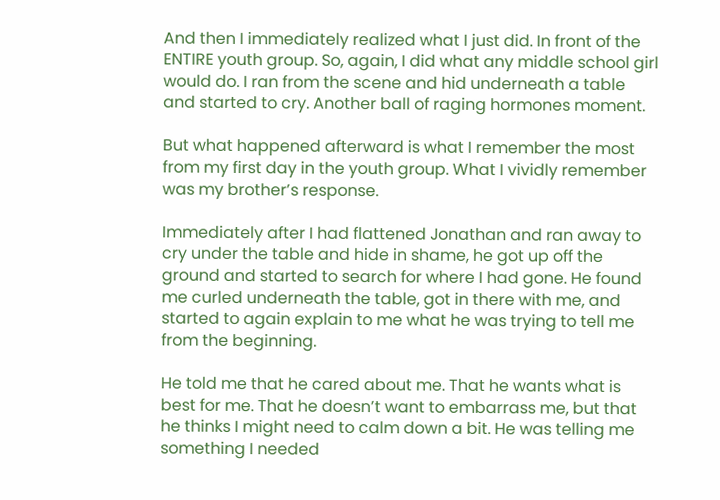And then I immediately realized what I just did. In front of the ENTIRE youth group. So, again, I did what any middle school girl would do. I ran from the scene and hid underneath a table and started to cry. Another ball of raging hormones moment.

But what happened afterward is what I remember the most from my first day in the youth group. What I vividly remember was my brother’s response.

Immediately after I had flattened Jonathan and ran away to cry under the table and hide in shame, he got up off the ground and started to search for where I had gone. He found me curled underneath the table, got in there with me, and started to again explain to me what he was trying to tell me from the beginning.

He told me that he cared about me. That he wants what is best for me. That he doesn’t want to embarrass me, but that he thinks I might need to calm down a bit. He was telling me something I needed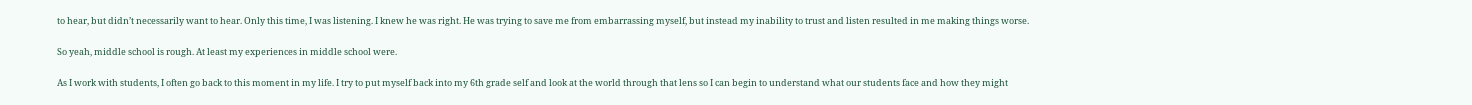to hear, but didn’t necessarily want to hear. Only this time, I was listening. I knew he was right. He was trying to save me from embarrassing myself, but instead my inability to trust and listen resulted in me making things worse.

So yeah, middle school is rough. At least my experiences in middle school were.

As I work with students, I often go back to this moment in my life. I try to put myself back into my 6th grade self and look at the world through that lens so I can begin to understand what our students face and how they might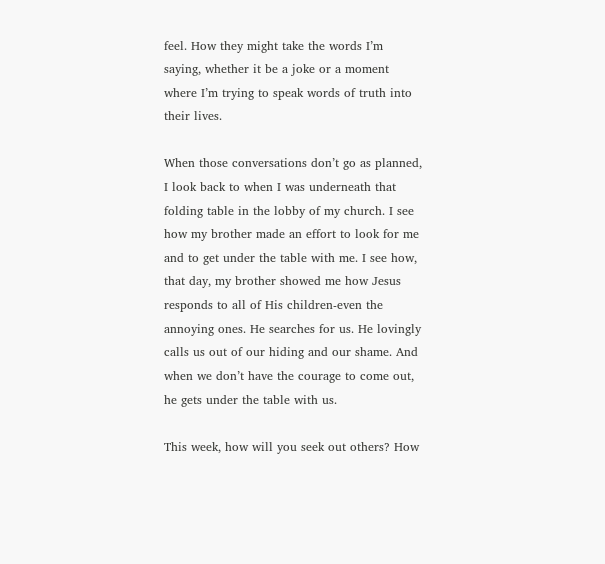feel. How they might take the words I’m saying, whether it be a joke or a moment where I’m trying to speak words of truth into their lives.

When those conversations don’t go as planned, I look back to when I was underneath that folding table in the lobby of my church. I see how my brother made an effort to look for me and to get under the table with me. I see how, that day, my brother showed me how Jesus responds to all of His children-even the annoying ones. He searches for us. He lovingly calls us out of our hiding and our shame. And when we don’t have the courage to come out, he gets under the table with us.

This week, how will you seek out others? How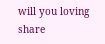will you loving share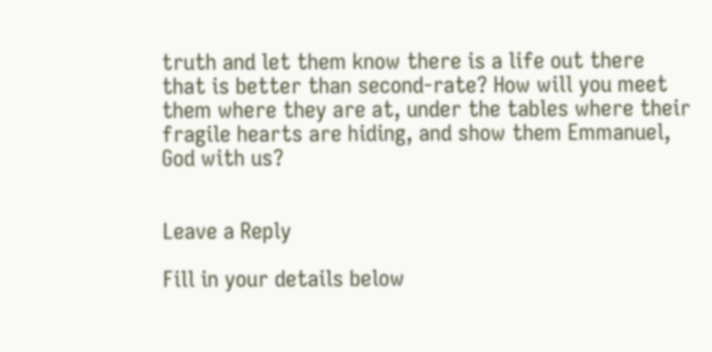truth and let them know there is a life out there that is better than second-rate? How will you meet them where they are at, under the tables where their fragile hearts are hiding, and show them Emmanuel, God with us?


Leave a Reply

Fill in your details below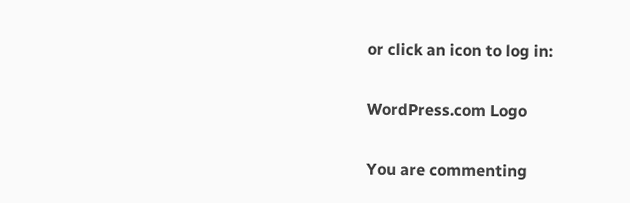or click an icon to log in:

WordPress.com Logo

You are commenting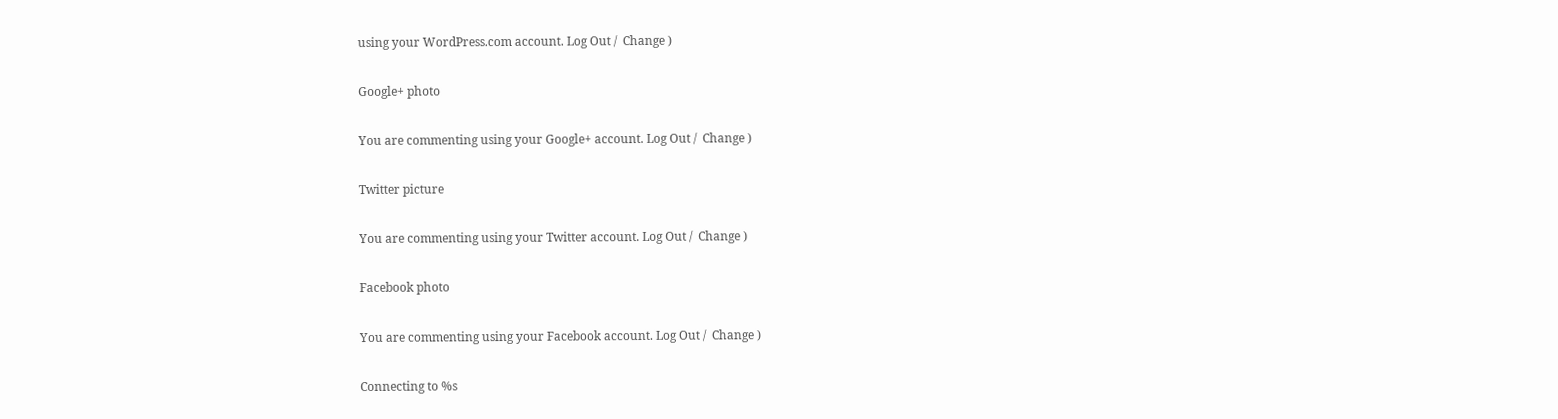using your WordPress.com account. Log Out /  Change )

Google+ photo

You are commenting using your Google+ account. Log Out /  Change )

Twitter picture

You are commenting using your Twitter account. Log Out /  Change )

Facebook photo

You are commenting using your Facebook account. Log Out /  Change )

Connecting to %s